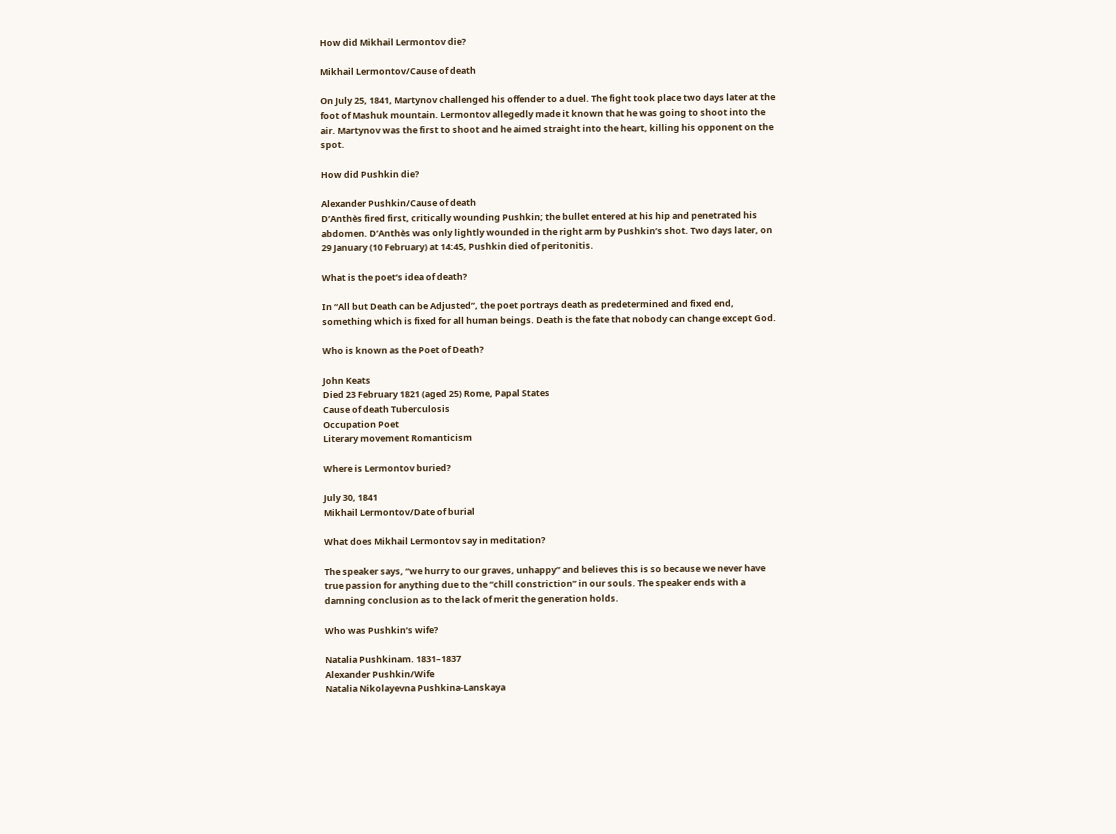How did Mikhail Lermontov die?

Mikhail Lermontov/Cause of death

On July 25, 1841, Martynov challenged his offender to a duel. The fight took place two days later at the foot of Mashuk mountain. Lermontov allegedly made it known that he was going to shoot into the air. Martynov was the first to shoot and he aimed straight into the heart, killing his opponent on the spot.

How did Pushkin die?

Alexander Pushkin/Cause of death
D’Anthès fired first, critically wounding Pushkin; the bullet entered at his hip and penetrated his abdomen. D’Anthès was only lightly wounded in the right arm by Pushkin’s shot. Two days later, on 29 January (10 February) at 14:45, Pushkin died of peritonitis.

What is the poet’s idea of death?

In “All but Death can be Adjusted”, the poet portrays death as predetermined and fixed end, something which is fixed for all human beings. Death is the fate that nobody can change except God.

Who is known as the Poet of Death?

John Keats
Died 23 February 1821 (aged 25) Rome, Papal States
Cause of death Tuberculosis
Occupation Poet
Literary movement Romanticism

Where is Lermontov buried?

July 30, 1841
Mikhail Lermontov/Date of burial

What does Mikhail Lermontov say in meditation?

The speaker says, “we hurry to our graves, unhappy” and believes this is so because we never have true passion for anything due to the “chill constriction” in our souls. The speaker ends with a damning conclusion as to the lack of merit the generation holds.

Who was Pushkin’s wife?

Natalia Pushkinam. 1831–1837
Alexander Pushkin/Wife
Natalia Nikolayevna Pushkina-Lanskaya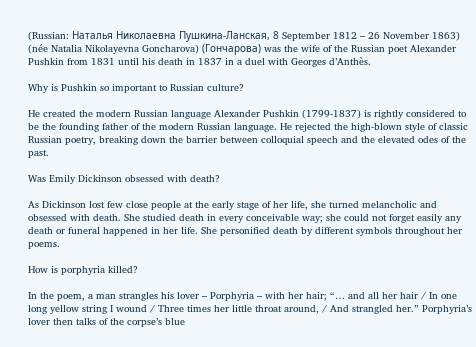(Russian: Наталья Николаевна Пушкина-Ланская, 8 September 1812 – 26 November 1863) (née Natalia Nikolayevna Goncharova) (Гончарова) was the wife of the Russian poet Alexander Pushkin from 1831 until his death in 1837 in a duel with Georges d’Anthès.

Why is Pushkin so important to Russian culture?

He created the modern Russian language Alexander Pushkin (1799-1837) is rightly considered to be the founding father of the modern Russian language. He rejected the high-blown style of classic Russian poetry, breaking down the barrier between colloquial speech and the elevated odes of the past.

Was Emily Dickinson obsessed with death?

As Dickinson lost few close people at the early stage of her life, she turned melancholic and obsessed with death. She studied death in every conceivable way; she could not forget easily any death or funeral happened in her life. She personified death by different symbols throughout her poems.

How is porphyria killed?

In the poem, a man strangles his lover – Porphyria – with her hair; “… and all her hair / In one long yellow string I wound / Three times her little throat around, / And strangled her.” Porphyria’s lover then talks of the corpse’s blue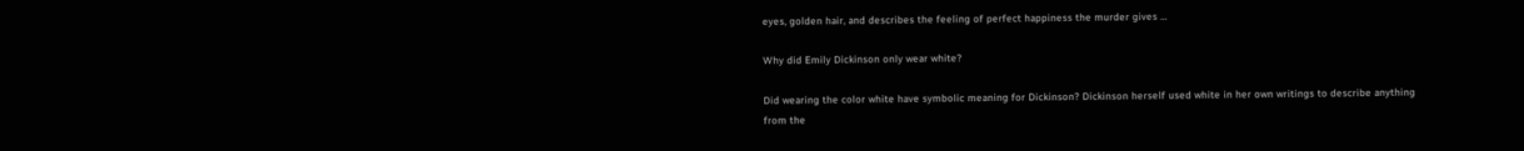eyes, golden hair, and describes the feeling of perfect happiness the murder gives …

Why did Emily Dickinson only wear white?

Did wearing the color white have symbolic meaning for Dickinson? Dickinson herself used white in her own writings to describe anything from the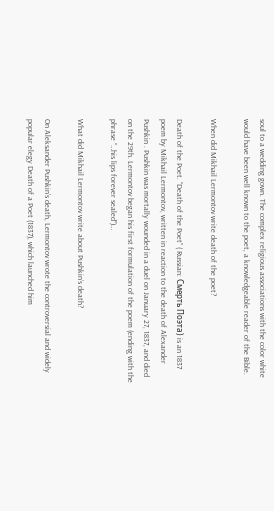soul to a wedding gown. The complex religious associations with the color white would have been well known to the poet, a knowledgeable reader of the Bible.

When did Mikhail Lermontov write death of the poet?

Death of the Poet. “Death of the Poet” ( Russian: Смерть Поэта) is an 1837 poem by Mikhail Lermontov, written in reaction to the death of Alexander Pushkin . Pushkin was mortally wounded in a duel on January 27, 1837, and died on the 29th. Lermontov began his first formulation of the poem (ending with the phrase “…his lips forever sealed”)…

What did Mikhail Lermontov write about Pushkin’s death?

On Aleksander Pushkin’s death, Lermontov wrote the controversial and widely popular elegy Death of a Poet (1837), which launched him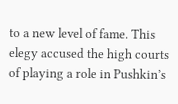to a new level of fame. This elegy accused the high courts of playing a role in Pushkin’s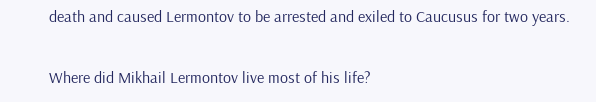death and caused Lermontov to be arrested and exiled to Caucusus for two years.

Where did Mikhail Lermontov live most of his life?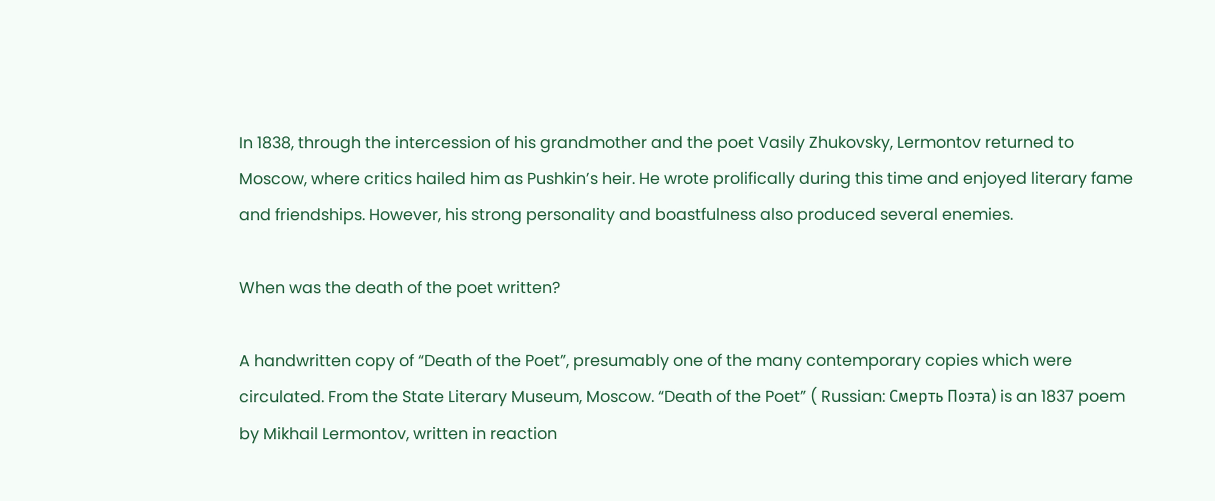In 1838, through the intercession of his grandmother and the poet Vasily Zhukovsky, Lermontov returned to Moscow, where critics hailed him as Pushkin’s heir. He wrote prolifically during this time and enjoyed literary fame and friendships. However, his strong personality and boastfulness also produced several enemies.

When was the death of the poet written?

A handwritten copy of “Death of the Poet”, presumably one of the many contemporary copies which were circulated. From the State Literary Museum, Moscow. “Death of the Poet” ( Russian: Смерть Поэта) is an 1837 poem by Mikhail Lermontov, written in reaction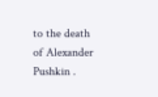to the death of Alexander Pushkin .